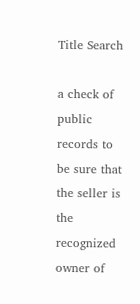Title Search

a check of public records to be sure that the seller is the recognized owner of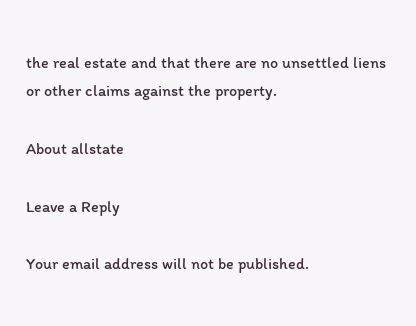the real estate and that there are no unsettled liens or other claims against the property.

About allstate

Leave a Reply

Your email address will not be published.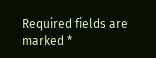Required fields are marked *